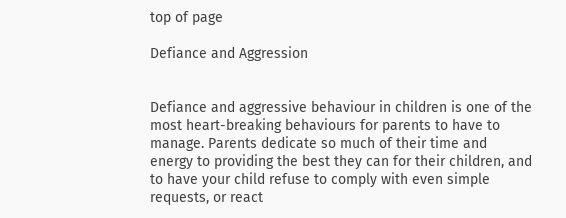top of page

Defiance and Aggression


Defiance and aggressive behaviour in children is one of the most heart-breaking behaviours for parents to have to manage. Parents dedicate so much of their time and energy to providing the best they can for their children, and to have your child refuse to comply with even simple requests, or react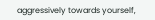aggressively towards yourself,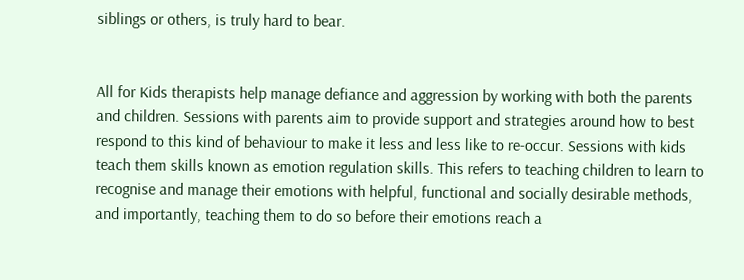siblings or others, is truly hard to bear.


All for Kids therapists help manage defiance and aggression by working with both the parents and children. Sessions with parents aim to provide support and strategies around how to best respond to this kind of behaviour to make it less and less like to re-occur. Sessions with kids teach them skills known as emotion regulation skills. This refers to teaching children to learn to recognise and manage their emotions with helpful, functional and socially desirable methods, and importantly, teaching them to do so before their emotions reach a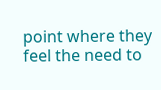point where they feel the need to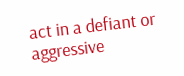act in a defiant or aggressive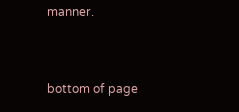manner.


bottom of page